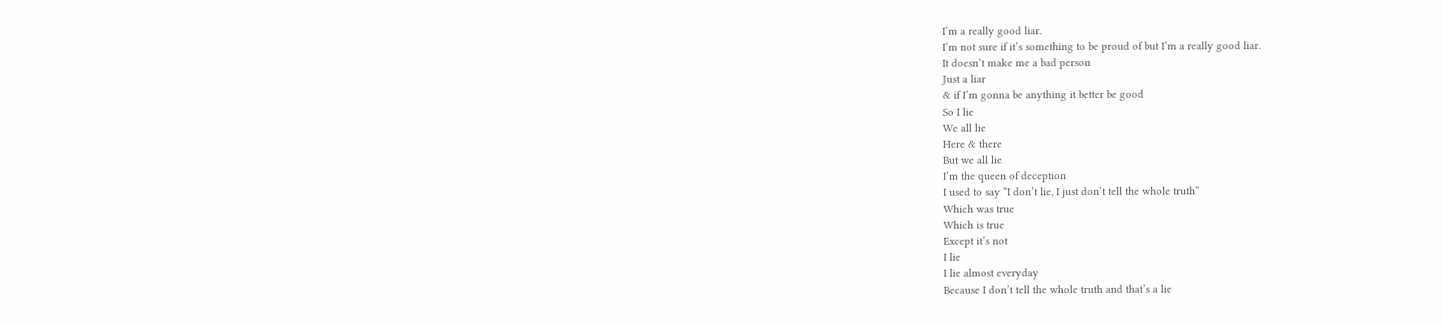I’m a really good liar.
I’m not sure if it’s something to be proud of but I’m a really good liar.
It doesn’t make me a bad person
Just a liar
& if I’m gonna be anything it better be good
So I lie
We all lie
Here & there
But we all lie
I’m the queen of deception
I used to say “I don’t lie, I just don’t tell the whole truth”
Which was true
Which is true
Except it’s not
I lie
I lie almost everyday
Because I don’t tell the whole truth and that’s a lie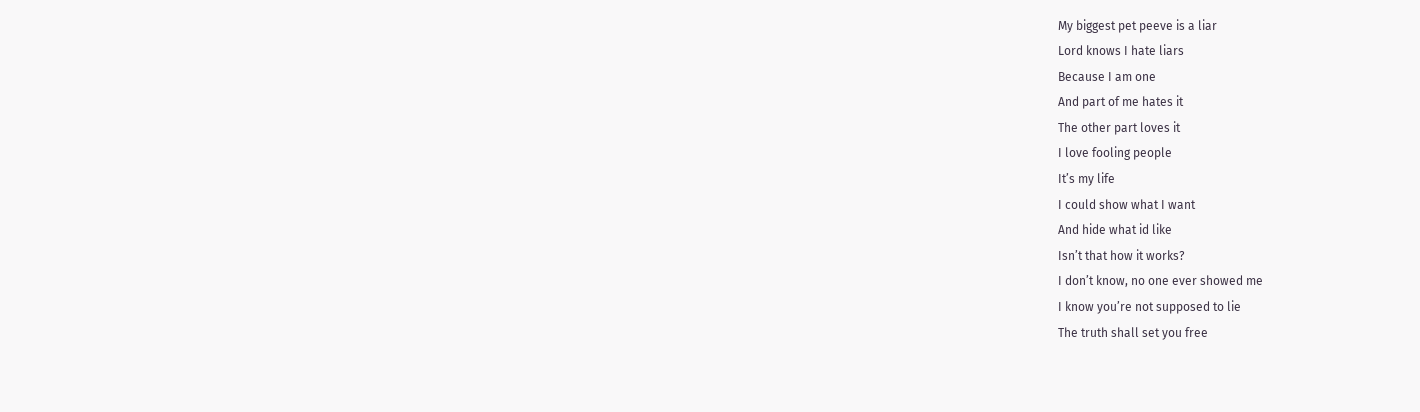My biggest pet peeve is a liar
Lord knows I hate liars
Because I am one
And part of me hates it
The other part loves it
I love fooling people
It’s my life
I could show what I want
And hide what id like
Isn’t that how it works?
I don’t know, no one ever showed me
I know you’re not supposed to lie
The truth shall set you free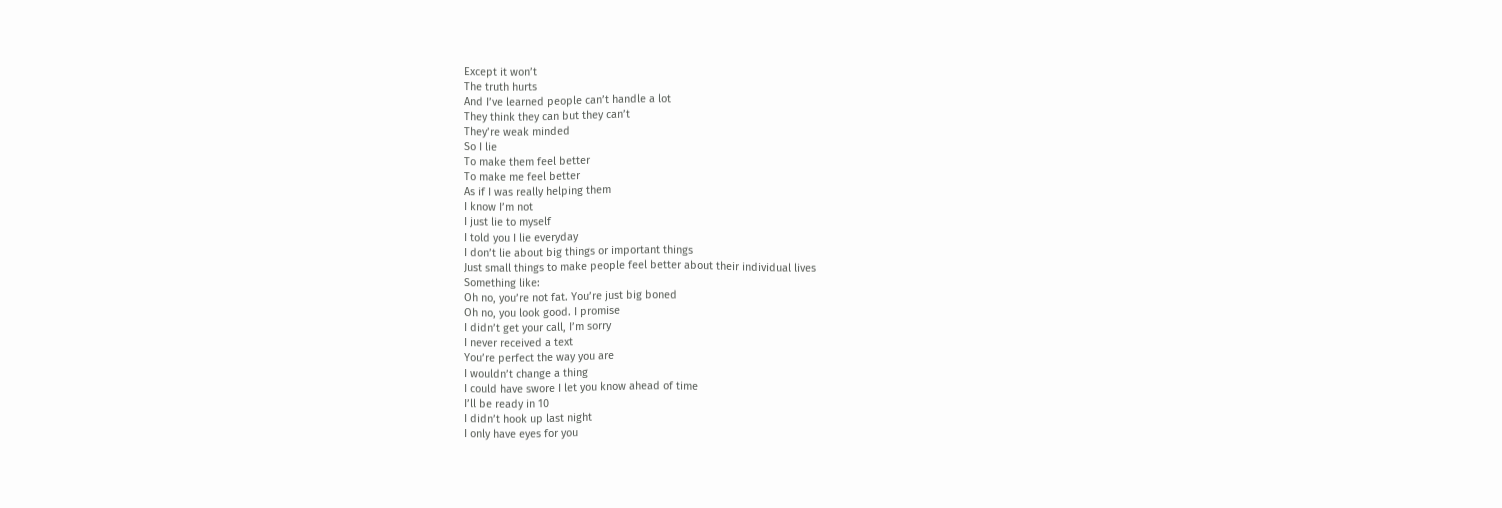Except it won’t
The truth hurts
And I’ve learned people can’t handle a lot
They think they can but they can’t
They’re weak minded
So I lie
To make them feel better
To make me feel better
As if I was really helping them
I know I’m not
I just lie to myself
I told you I lie everyday
I don’t lie about big things or important things
Just small things to make people feel better about their individual lives
Something like:
Oh no, you’re not fat. You’re just big boned
Oh no, you look good. I promise
I didn’t get your call, I’m sorry
I never received a text
You’re perfect the way you are
I wouldn’t change a thing
I could have swore I let you know ahead of time
I’ll be ready in 10
I didn’t hook up last night
I only have eyes for you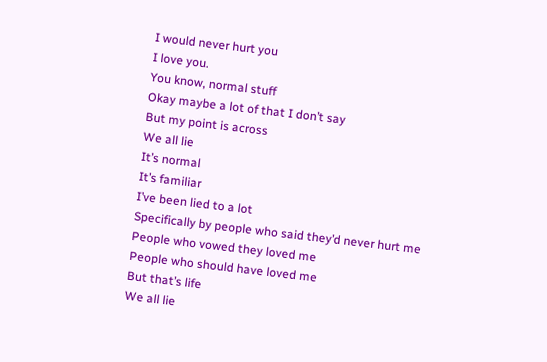I would never hurt you
I love you.
You know, normal stuff
Okay maybe a lot of that I don’t say
But my point is across
We all lie
It’s normal
It’s familiar
I’ve been lied to a lot
Specifically by people who said they’d never hurt me
People who vowed they loved me
People who should have loved me
But that’s life
We all lie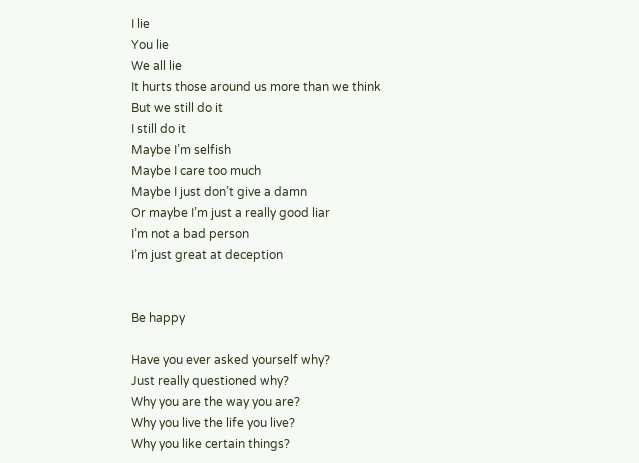I lie
You lie
We all lie
It hurts those around us more than we think
But we still do it
I still do it
Maybe I’m selfish
Maybe I care too much
Maybe I just don’t give a damn
Or maybe I’m just a really good liar
I’m not a bad person
I’m just great at deception


Be happy

Have you ever asked yourself why?
Just really questioned why?
Why you are the way you are?
Why you live the life you live?
Why you like certain things?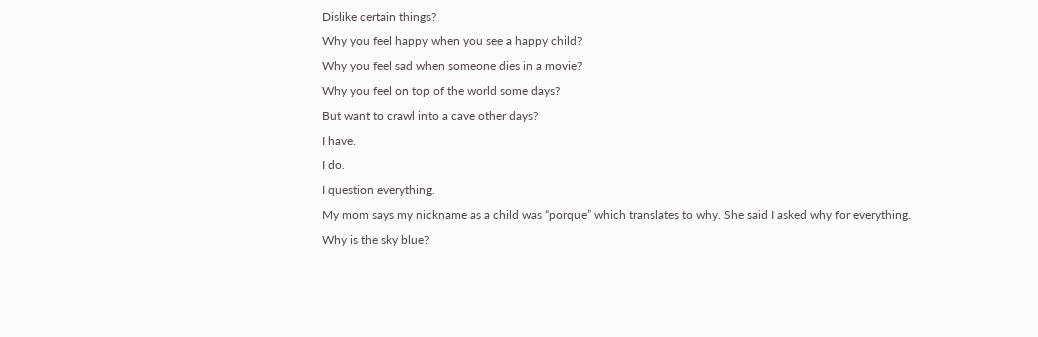Dislike certain things?
Why you feel happy when you see a happy child?
Why you feel sad when someone dies in a movie?
Why you feel on top of the world some days?
But want to crawl into a cave other days?
I have.
I do.
I question everything.
My mom says my nickname as a child was “porque” which translates to why. She said I asked why for everything.
Why is the sky blue?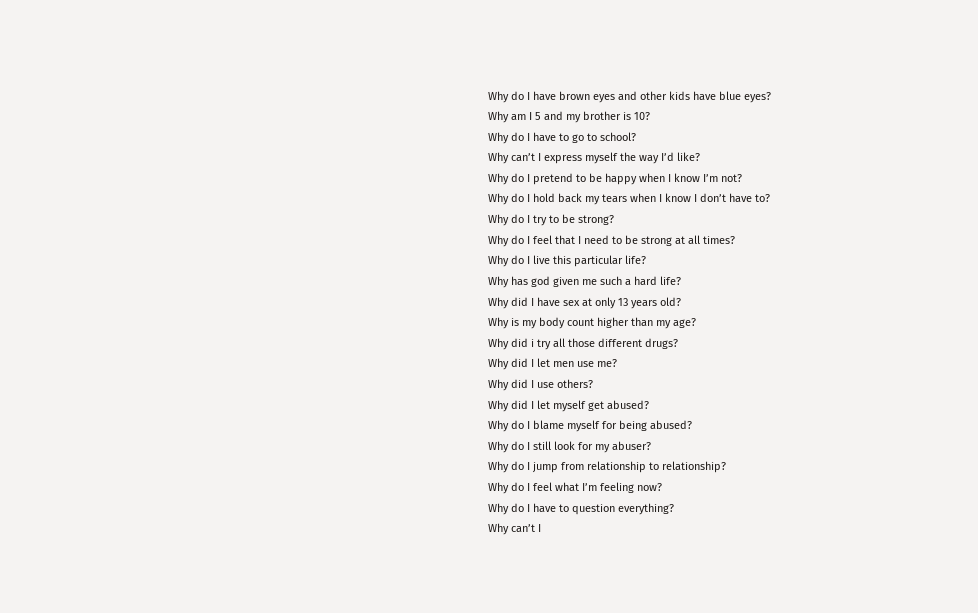Why do I have brown eyes and other kids have blue eyes?
Why am I 5 and my brother is 10?
Why do I have to go to school?
Why can’t I express myself the way I’d like?
Why do I pretend to be happy when I know I’m not?
Why do I hold back my tears when I know I don’t have to?
Why do I try to be strong?
Why do I feel that I need to be strong at all times?
Why do I live this particular life?
Why has god given me such a hard life?
Why did I have sex at only 13 years old?
Why is my body count higher than my age?
Why did i try all those different drugs?
Why did I let men use me?
Why did I use others?
Why did I let myself get abused?
Why do I blame myself for being abused?
Why do I still look for my abuser?
Why do I jump from relationship to relationship?
Why do I feel what I’m feeling now?
Why do I have to question everything?
Why can’t I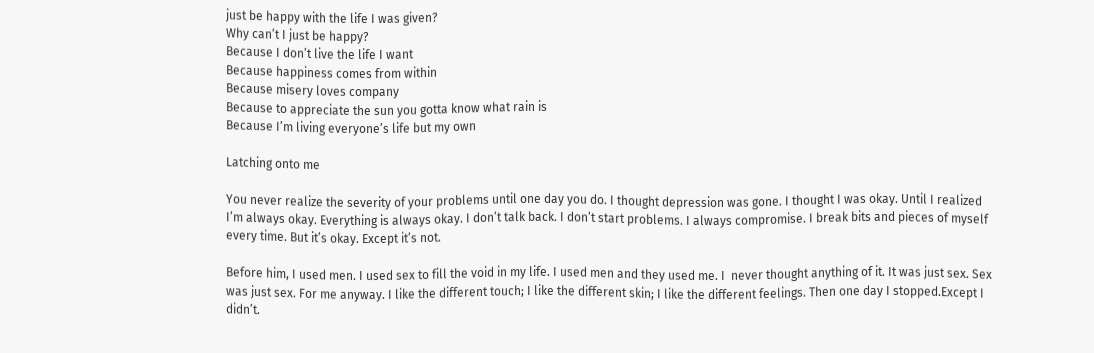just be happy with the life I was given?
Why can’t I just be happy?
Because I don’t live the life I want
Because happiness comes from within
Because misery loves company
Because to appreciate the sun you gotta know what rain is
Because I’m living everyone’s life but my own

Latching onto me

You never realize the severity of your problems until one day you do. I thought depression was gone. I thought I was okay. Until I realized I’m always okay. Everything is always okay. I don’t talk back. I don’t start problems. I always compromise. I break bits and pieces of myself every time. But it’s okay. Except it’s not.

Before him, I used men. I used sex to fill the void in my life. I used men and they used me. I  never thought anything of it. It was just sex. Sex was just sex. For me anyway. I like the different touch; I like the different skin; I like the different feelings. Then one day I stopped.Except I didn’t.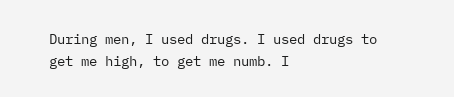During men, I used drugs. I used drugs to get me high, to get me numb. I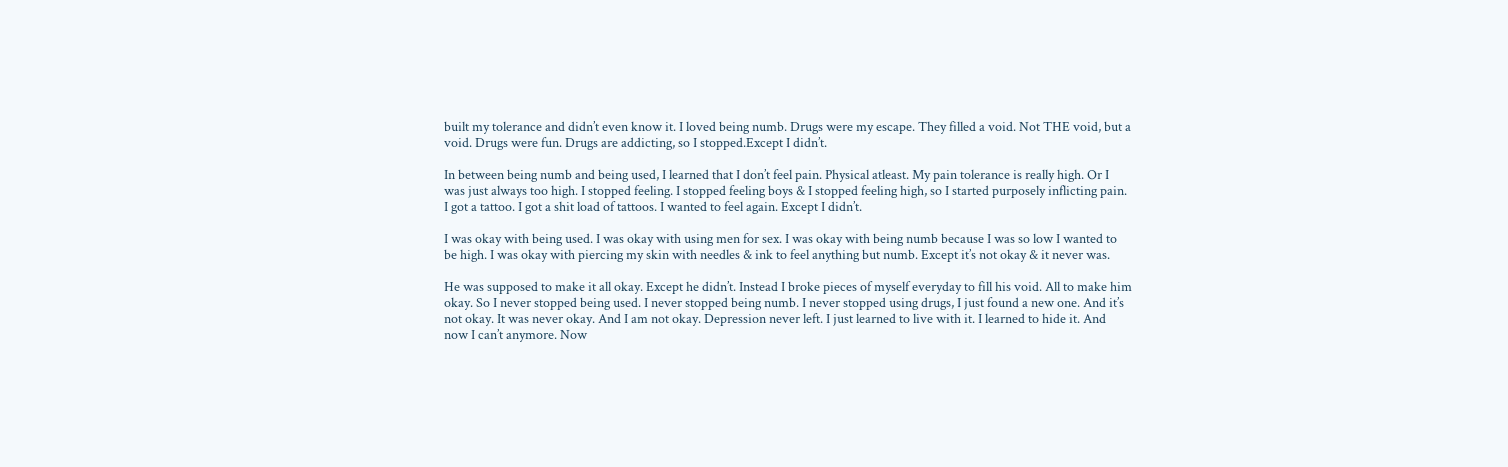built my tolerance and didn’t even know it. I loved being numb. Drugs were my escape. They filled a void. Not THE void, but a void. Drugs were fun. Drugs are addicting, so I stopped.Except I didn’t.

In between being numb and being used, I learned that I don’t feel pain. Physical atleast. My pain tolerance is really high. Or I was just always too high. I stopped feeling. I stopped feeling boys & I stopped feeling high, so I started purposely inflicting pain. I got a tattoo. I got a shit load of tattoos. I wanted to feel again. Except I didn’t.

I was okay with being used. I was okay with using men for sex. I was okay with being numb because I was so low I wanted to be high. I was okay with piercing my skin with needles & ink to feel anything but numb. Except it’s not okay & it never was.

He was supposed to make it all okay. Except he didn’t. Instead I broke pieces of myself everyday to fill his void. All to make him okay. So I never stopped being used. I never stopped being numb. I never stopped using drugs, I just found a new one. And it’s not okay. It was never okay. And I am not okay. Depression never left. I just learned to live with it. I learned to hide it. And now I can’t anymore. Now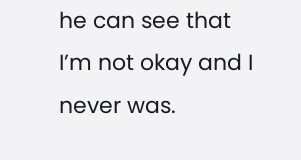he can see that I’m not okay and I never was.